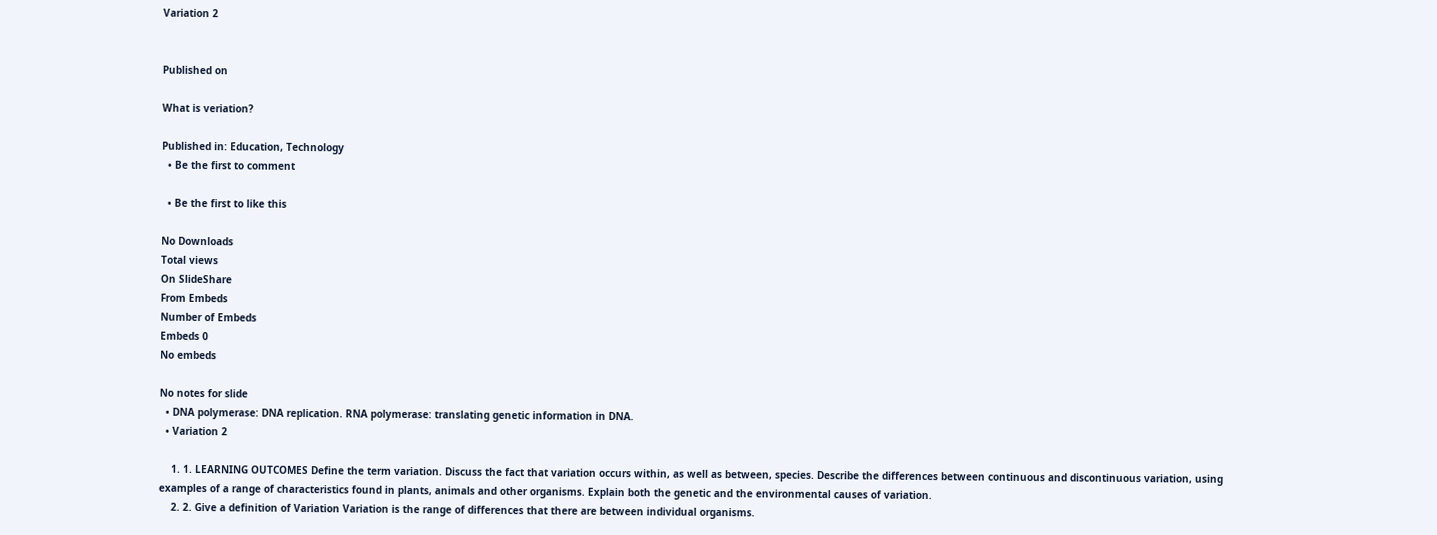Variation 2


Published on

What is veriation?

Published in: Education, Technology
  • Be the first to comment

  • Be the first to like this

No Downloads
Total views
On SlideShare
From Embeds
Number of Embeds
Embeds 0
No embeds

No notes for slide
  • DNA polymerase: DNA replication. RNA polymerase: translating genetic information in DNA.
  • Variation 2

    1. 1. LEARNING OUTCOMES Define the term variation. Discuss the fact that variation occurs within, as well as between, species. Describe the differences between continuous and discontinuous variation, using examples of a range of characteristics found in plants, animals and other organisms. Explain both the genetic and the environmental causes of variation.
    2. 2. Give a definition of Variation Variation is the range of differences that there are between individual organisms.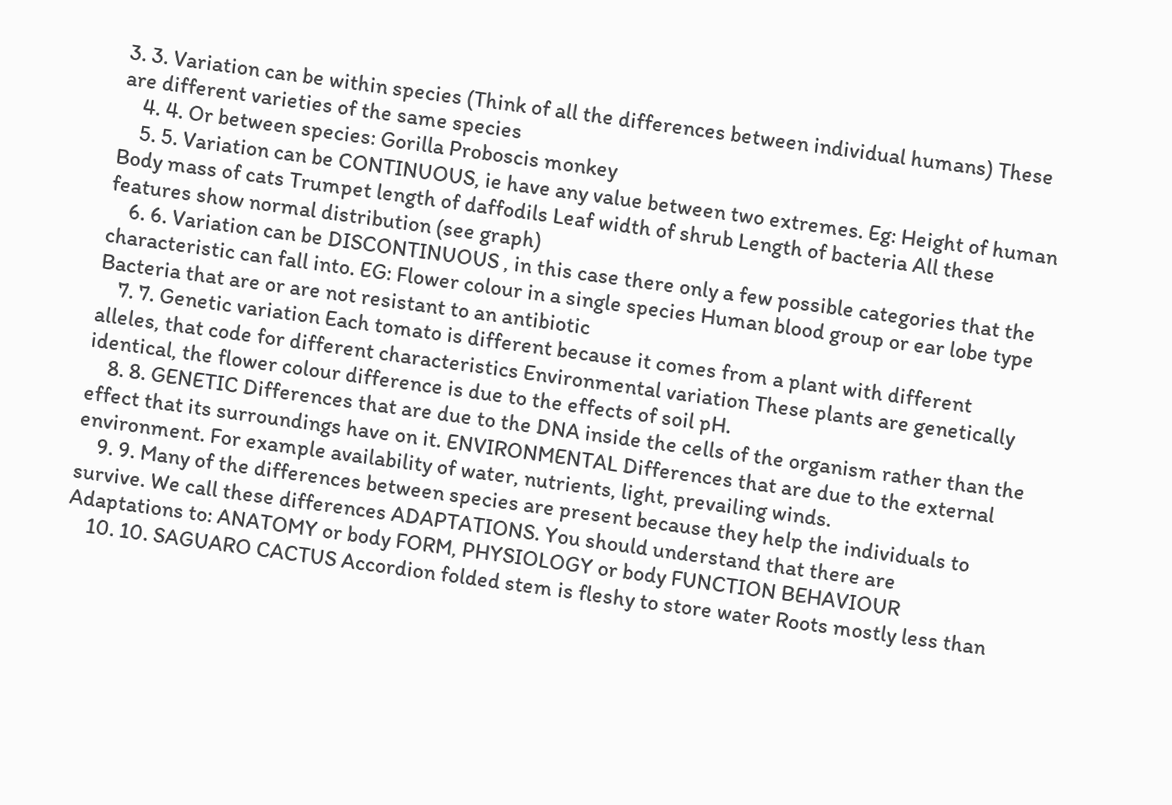3. 3. Variation can be within species (Think of all the differences between individual humans) These are different varieties of the same species
    4. 4. Or between species: Gorilla Proboscis monkey
    5. 5. Variation can be CONTINUOUS, ie have any value between two extremes. Eg: Height of human Body mass of cats Trumpet length of daffodils Leaf width of shrub Length of bacteria All these features show normal distribution (see graph)
    6. 6. Variation can be DISCONTINUOUS , in this case there only a few possible categories that the characteristic can fall into. EG: Flower colour in a single species Human blood group or ear lobe type Bacteria that are or are not resistant to an antibiotic
    7. 7. Genetic variation Each tomato is different because it comes from a plant with different alleles, that code for different characteristics Environmental variation These plants are genetically identical, the flower colour difference is due to the effects of soil pH.
    8. 8. GENETIC Differences that are due to the DNA inside the cells of the organism rather than the effect that its surroundings have on it. ENVIRONMENTAL Differences that are due to the external environment. For example availability of water, nutrients, light, prevailing winds.
    9. 9. Many of the differences between species are present because they help the individuals to survive. We call these differences ADAPTATIONS. You should understand that there are Adaptations to: ANATOMY or body FORM, PHYSIOLOGY or body FUNCTION BEHAVIOUR
    10. 10. SAGUARO CACTUS Accordion folded stem is fleshy to store water Roots mostly less than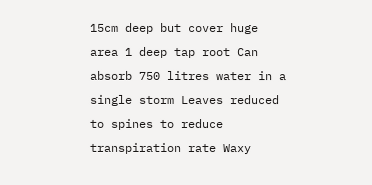15cm deep but cover huge area 1 deep tap root Can absorb 750 litres water in a single storm Leaves reduced to spines to reduce transpiration rate Waxy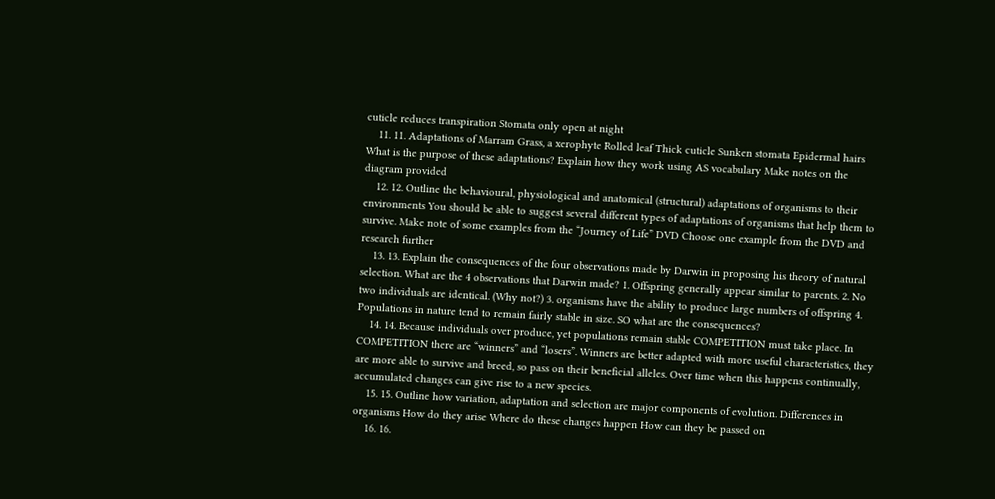cuticle reduces transpiration Stomata only open at night
    11. 11. Adaptations of Marram Grass, a xerophyte Rolled leaf Thick cuticle Sunken stomata Epidermal hairs What is the purpose of these adaptations? Explain how they work using AS vocabulary Make notes on the diagram provided
    12. 12. Outline the behavioural, physiological and anatomical (structural) adaptations of organisms to their environments You should be able to suggest several different types of adaptations of organisms that help them to survive. Make note of some examples from the “Journey of Life” DVD Choose one example from the DVD and research further
    13. 13. Explain the consequences of the four observations made by Darwin in proposing his theory of natural selection. What are the 4 observations that Darwin made? 1. Offspring generally appear similar to parents. 2. No two individuals are identical. (Why not?) 3. organisms have the ability to produce large numbers of offspring 4. Populations in nature tend to remain fairly stable in size. SO what are the consequences?
    14. 14. Because individuals over produce, yet populations remain stable COMPETITION must take place. In COMPETITION there are “winners” and “losers”. Winners are better adapted with more useful characteristics, they are more able to survive and breed, so pass on their beneficial alleles. Over time when this happens continually, accumulated changes can give rise to a new species.
    15. 15. Outline how variation, adaptation and selection are major components of evolution. Differences in organisms How do they arise Where do these changes happen How can they be passed on
    16. 16.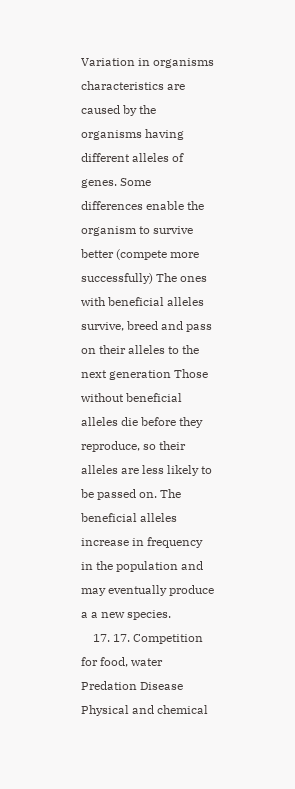Variation in organisms characteristics are caused by the organisms having different alleles of genes. Some differences enable the organism to survive better (compete more successfully) The ones with beneficial alleles survive, breed and pass on their alleles to the next generation Those without beneficial alleles die before they reproduce, so their alleles are less likely to be passed on. The beneficial alleles increase in frequency in the population and may eventually produce a a new species.
    17. 17. Competition for food, water Predation Disease Physical and chemical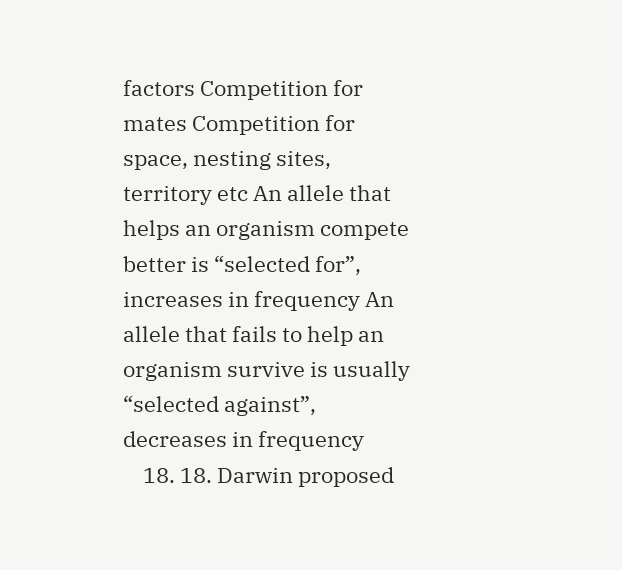factors Competition for mates Competition for space, nesting sites, territory etc An allele that helps an organism compete better is “selected for”, increases in frequency An allele that fails to help an organism survive is usually “selected against”, decreases in frequency
    18. 18. Darwin proposed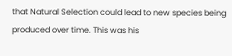that Natural Selection could lead to new species being produced over time. This was his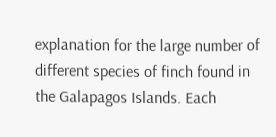explanation for the large number of different species of finch found in the Galapagos Islands. Each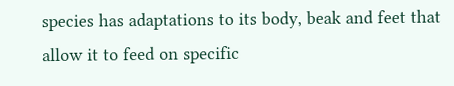species has adaptations to its body, beak and feet that allow it to feed on specific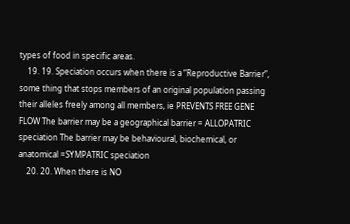types of food in specific areas.
    19. 19. Speciation occurs when there is a “Reproductive Barrier”, some thing that stops members of an original population passing their alleles freely among all members, ie PREVENTS FREE GENE FLOW The barrier may be a geographical barrier = ALLOPATRIC speciation The barrier may be behavioural, biochemical, or anatomical =SYMPATRIC speciation
    20. 20. When there is NO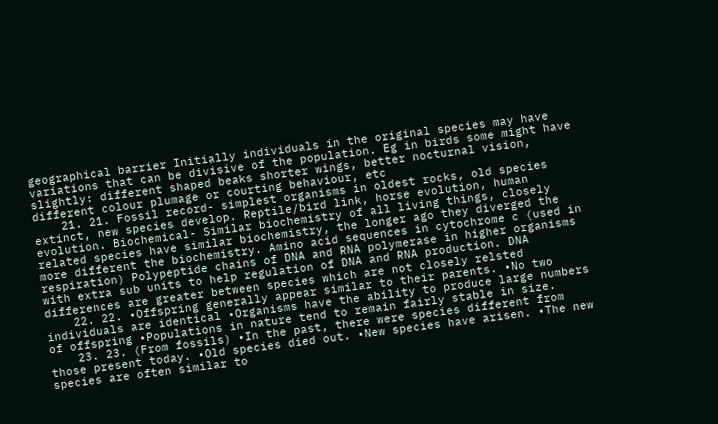geographical barrier Initially individuals in the original species may have variations that can be divisive of the population. Eg in birds some might have slightly: different shaped beaks shorter wings, better nocturnal vision, different colour plumage or courting behaviour, etc
    21. 21. Fossil record- simplest organisms in oldest rocks, old species extinct, new species develop. Reptile/bird link, horse evolution, human evolution. Biochemical- Similar biochemistry of all living things, closely related species have similar biochemistry, the longer ago they diverged the more different the biochemistry. Amino acid sequences in cytochrome c (used in respiration) Polypeptide chains of DNA and RNA polymerase in higher organisms with extra sub units to help regulation of DNA and RNA production. DNA differences are greater between species which are not closely relsted
    22. 22. •Offspring generally appear similar to their parents. •No two individuals are identical •Organisms have the ability to produce large numbers of offspring •Populations in nature tend to remain fairly stable in size.
    23. 23. (From fossils) •In the past, there were species different from those present today. •Old species died out. •New species have arisen. •The new species are often similar to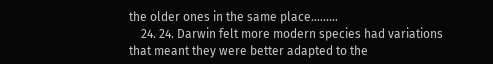the older ones in the same place………
    24. 24. Darwin felt more modern species had variations that meant they were better adapted to the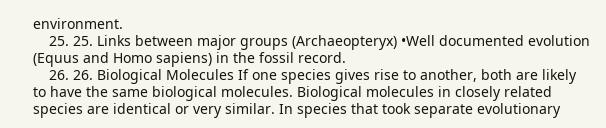environment.
    25. 25. Links between major groups (Archaeopteryx) •Well documented evolution (Equus and Homo sapiens) in the fossil record.
    26. 26. Biological Molecules If one species gives rise to another, both are likely to have the same biological molecules. Biological molecules in closely related species are identical or very similar. In species that took separate evolutionary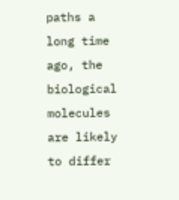paths a long time ago, the biological molecules are likely to differ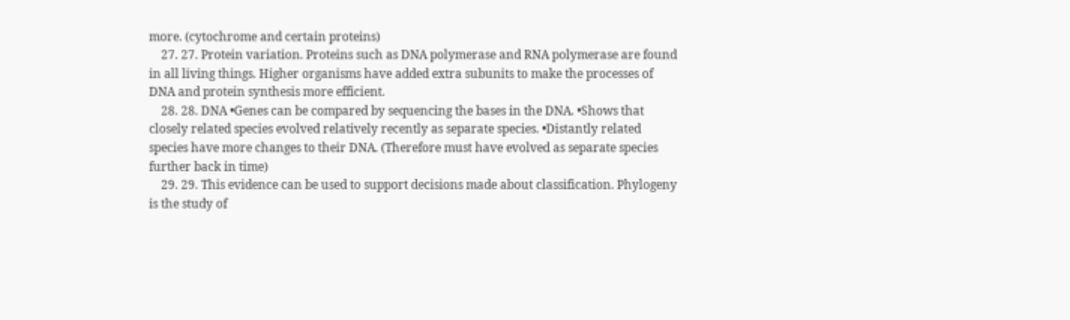more. (cytochrome and certain proteins)
    27. 27. Protein variation. Proteins such as DNA polymerase and RNA polymerase are found in all living things. Higher organisms have added extra subunits to make the processes of DNA and protein synthesis more efficient.
    28. 28. DNA •Genes can be compared by sequencing the bases in the DNA. •Shows that closely related species evolved relatively recently as separate species. •Distantly related species have more changes to their DNA. (Therefore must have evolved as separate species further back in time)
    29. 29. This evidence can be used to support decisions made about classification. Phylogeny is the study of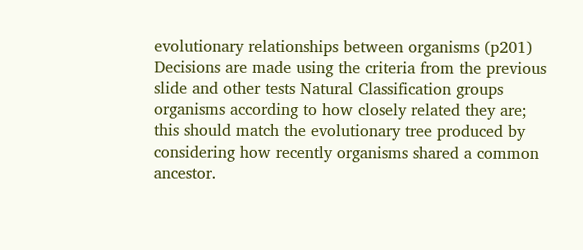evolutionary relationships between organisms (p201) Decisions are made using the criteria from the previous slide and other tests Natural Classification groups organisms according to how closely related they are; this should match the evolutionary tree produced by considering how recently organisms shared a common ancestor.